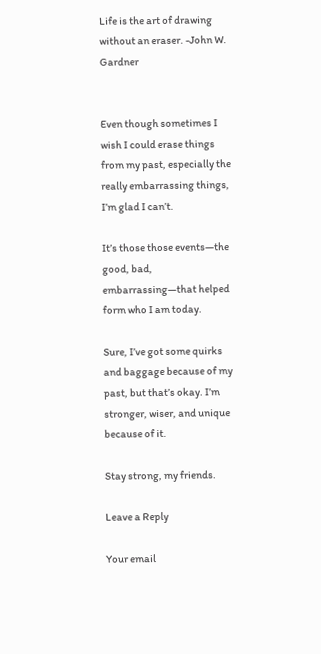Life is the art of drawing without an eraser. -John W. Gardner


Even though sometimes I wish I could erase things from my past, especially the really embarrassing things, I’m glad I can’t.

It’s those those events—the good, bad, embarrassing—that helped form who I am today.

Sure, I’ve got some quirks and baggage because of my past, but that’s okay. I’m stronger, wiser, and unique because of it.

Stay strong, my friends.

Leave a Reply

Your email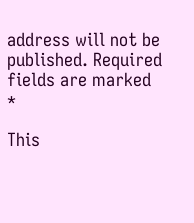address will not be published. Required fields are marked *

This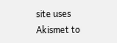site uses Akismet to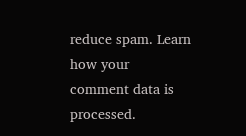reduce spam. Learn how your comment data is processed.